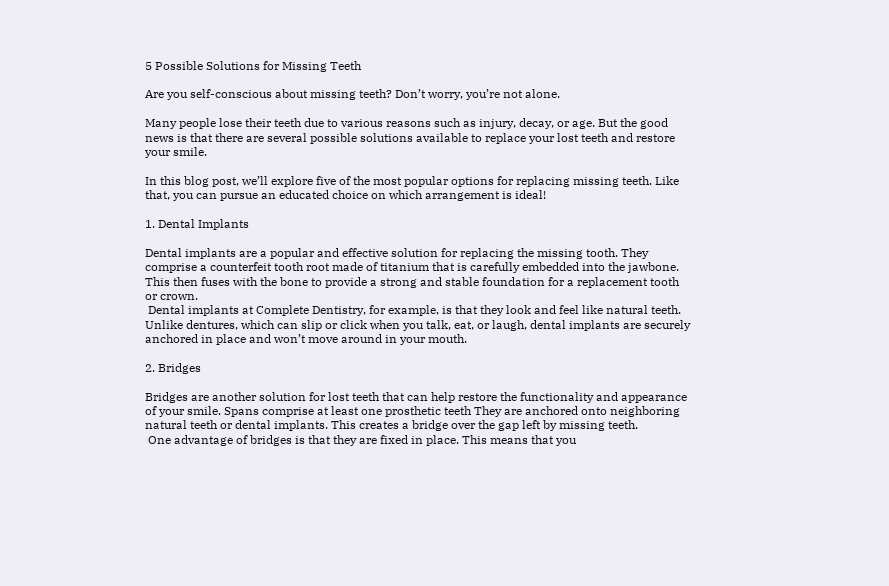5 Possible Solutions for Missing Teeth

Are you self-conscious about missing teeth? Don’t worry, you’re not alone.

Many people lose their teeth due to various reasons such as injury, decay, or age. But the good news is that there are several possible solutions available to replace your lost teeth and restore your smile.

In this blog post, we’ll explore five of the most popular options for replacing missing teeth. Like that, you can pursue an educated choice on which arrangement is ideal!

1. Dental Implants

Dental implants are a popular and effective solution for replacing the missing tooth. They comprise a counterfeit tooth root made of titanium that is carefully embedded into the jawbone. This then fuses with the bone to provide a strong and stable foundation for a replacement tooth or crown.
 Dental implants at Complete Dentistry, for example, is that they look and feel like natural teeth. Unlike dentures, which can slip or click when you talk, eat, or laugh, dental implants are securely anchored in place and won’t move around in your mouth.

2. Bridges

Bridges are another solution for lost teeth that can help restore the functionality and appearance of your smile. Spans comprise at least one prosthetic teeth They are anchored onto neighboring natural teeth or dental implants. This creates a bridge over the gap left by missing teeth.
 One advantage of bridges is that they are fixed in place. This means that you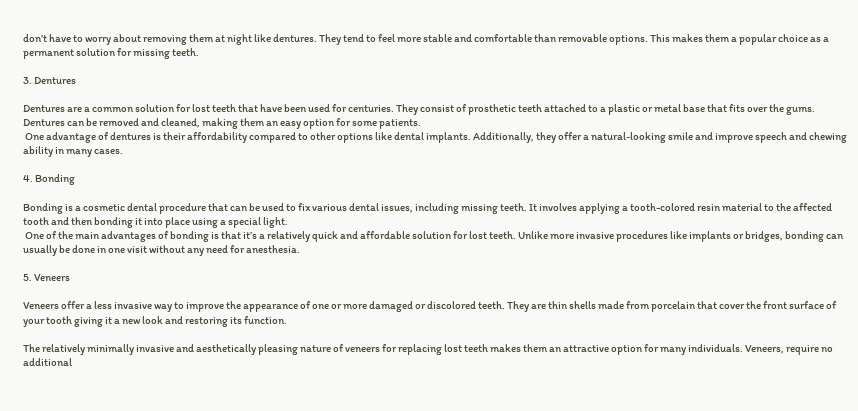don’t have to worry about removing them at night like dentures. They tend to feel more stable and comfortable than removable options. This makes them a popular choice as a permanent solution for missing teeth.

3. Dentures

Dentures are a common solution for lost teeth that have been used for centuries. They consist of prosthetic teeth attached to a plastic or metal base that fits over the gums. Dentures can be removed and cleaned, making them an easy option for some patients.
 One advantage of dentures is their affordability compared to other options like dental implants. Additionally, they offer a natural-looking smile and improve speech and chewing ability in many cases.

4. Bonding

Bonding is a cosmetic dental procedure that can be used to fix various dental issues, including missing teeth. It involves applying a tooth-colored resin material to the affected tooth and then bonding it into place using a special light.
 One of the main advantages of bonding is that it’s a relatively quick and affordable solution for lost teeth. Unlike more invasive procedures like implants or bridges, bonding can usually be done in one visit without any need for anesthesia.

5. Veneers

Veneers offer a less invasive way to improve the appearance of one or more damaged or discolored teeth. They are thin shells made from porcelain that cover the front surface of your tooth giving it a new look and restoring its function.

The relatively minimally invasive and aesthetically pleasing nature of veneers for replacing lost teeth makes them an attractive option for many individuals. Veneers, require no additional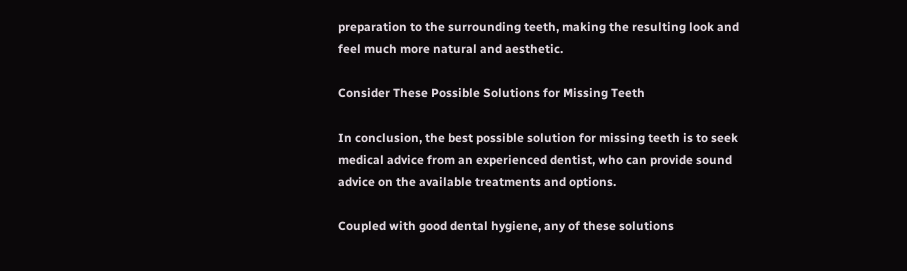preparation to the surrounding teeth, making the resulting look and feel much more natural and aesthetic.

Consider These Possible Solutions for Missing Teeth

In conclusion, the best possible solution for missing teeth is to seek medical advice from an experienced dentist, who can provide sound advice on the available treatments and options.

Coupled with good dental hygiene, any of these solutions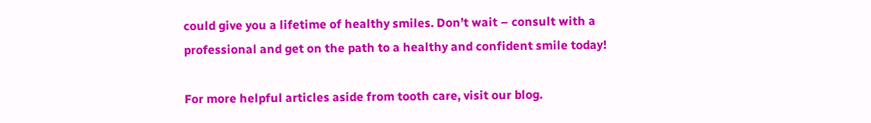could give you a lifetime of healthy smiles. Don’t wait – consult with a professional and get on the path to a healthy and confident smile today!

For more helpful articles aside from tooth care, visit our blog.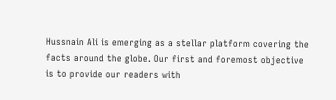Hussnain Ali is emerging as a stellar platform covering the facts around the globe. Our first and foremost objective is to provide our readers with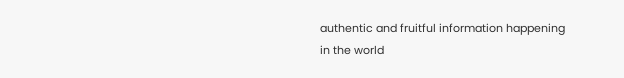authentic and fruitful information happening in the world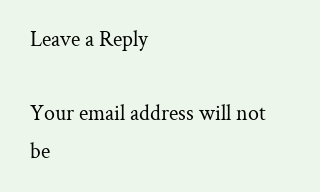Leave a Reply

Your email address will not be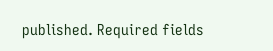published. Required fields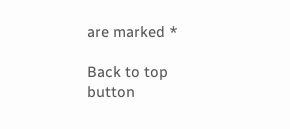are marked *

Back to top button